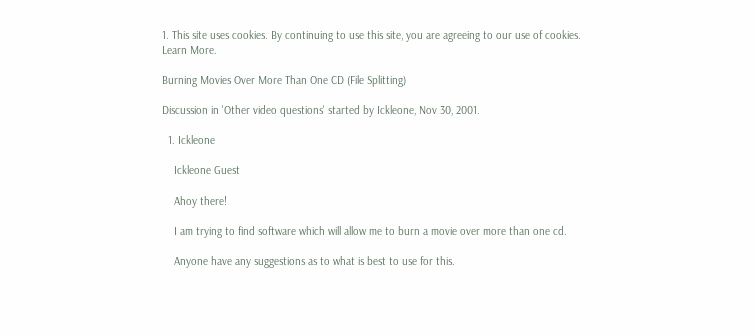1. This site uses cookies. By continuing to use this site, you are agreeing to our use of cookies. Learn More.

Burning Movies Over More Than One CD (File Splitting)

Discussion in 'Other video questions' started by Ickleone, Nov 30, 2001.

  1. Ickleone

    Ickleone Guest

    Ahoy there!

    I am trying to find software which will allow me to burn a movie over more than one cd.

    Anyone have any suggestions as to what is best to use for this.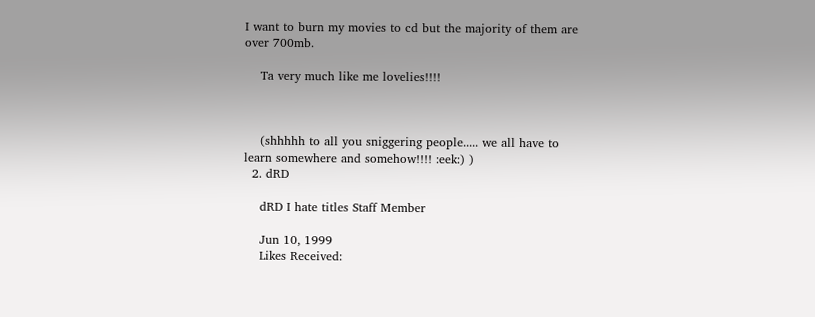I want to burn my movies to cd but the majority of them are over 700mb.

    Ta very much like me lovelies!!!!



    (shhhhh to all you sniggering people..... we all have to learn somewhere and somehow!!!! :eek:) )
  2. dRD

    dRD I hate titles Staff Member

    Jun 10, 1999
    Likes Received: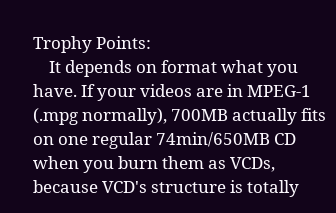Trophy Points:
    It depends on format what you have. If your videos are in MPEG-1 (.mpg normally), 700MB actually fits on one regular 74min/650MB CD when you burn them as VCDs, because VCD's structure is totally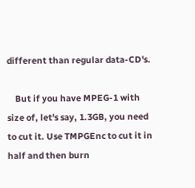different than regular data-CD's.

    But if you have MPEG-1 with size of, let's say, 1.3GB, you need to cut it. Use TMPGEnc to cut it in half and then burn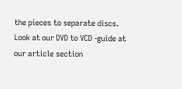the pieces to separate discs. Look at our DVD to VCD -guide at our article section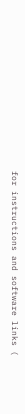for instructions and software links (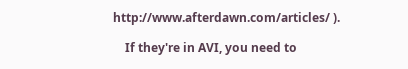http://www.afterdawn.com/articles/ ).

    If they're in AVI, you need to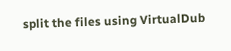split the files using VirtualDub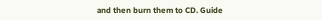and then burn them to CD. Guide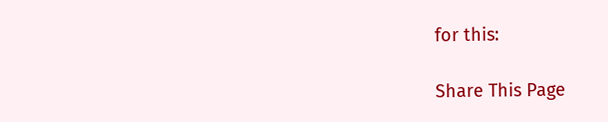for this:

Share This Page